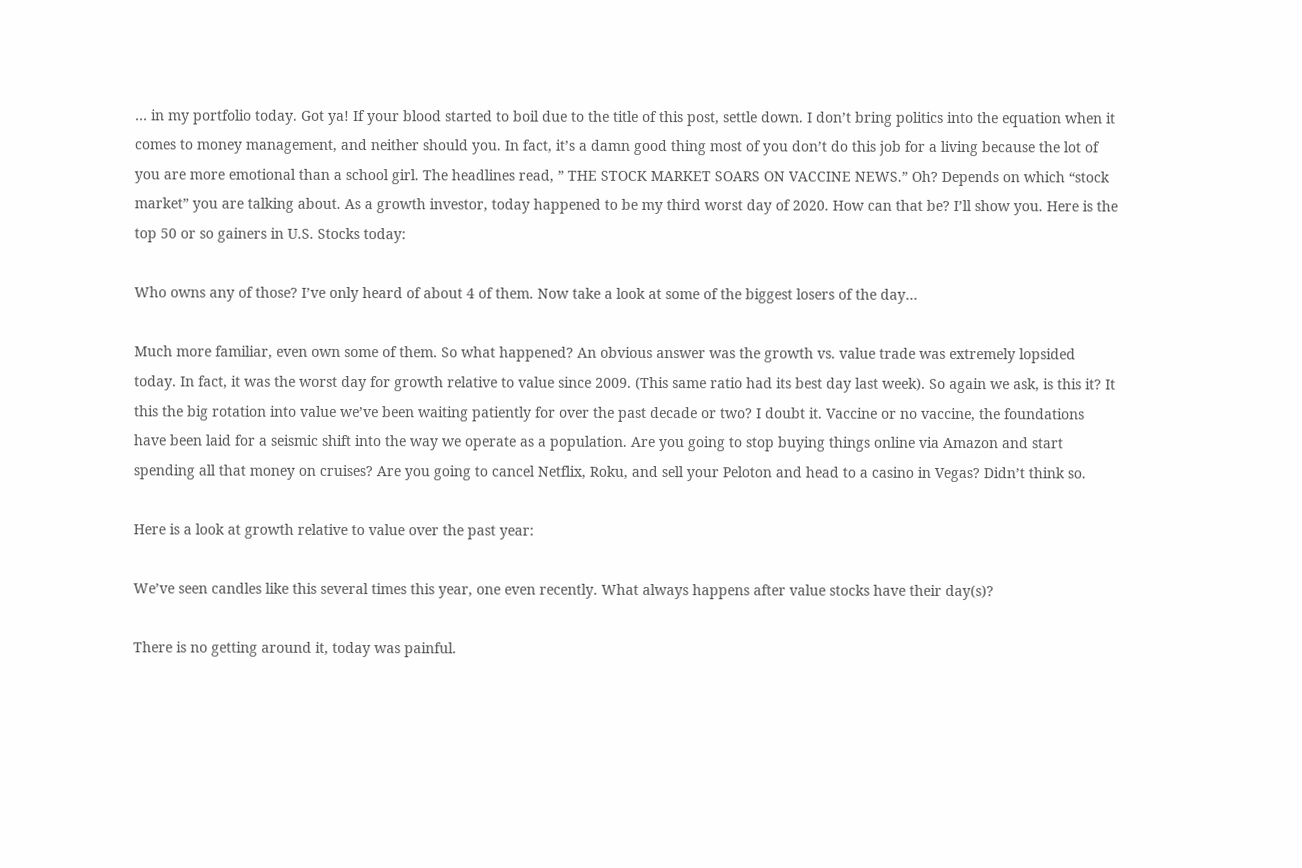… in my portfolio today. Got ya! If your blood started to boil due to the title of this post, settle down. I don’t bring politics into the equation when it comes to money management, and neither should you. In fact, it’s a damn good thing most of you don’t do this job for a living because the lot of you are more emotional than a school girl. The headlines read, ” THE STOCK MARKET SOARS ON VACCINE NEWS.” Oh? Depends on which “stock market” you are talking about. As a growth investor, today happened to be my third worst day of 2020. How can that be? I’ll show you. Here is the top 50 or so gainers in U.S. Stocks today:

Who owns any of those? I’ve only heard of about 4 of them. Now take a look at some of the biggest losers of the day…

Much more familiar, even own some of them. So what happened? An obvious answer was the growth vs. value trade was extremely lopsided today. In fact, it was the worst day for growth relative to value since 2009. (This same ratio had its best day last week). So again we ask, is this it? It this the big rotation into value we’ve been waiting patiently for over the past decade or two? I doubt it. Vaccine or no vaccine, the foundations have been laid for a seismic shift into the way we operate as a population. Are you going to stop buying things online via Amazon and start spending all that money on cruises? Are you going to cancel Netflix, Roku, and sell your Peloton and head to a casino in Vegas? Didn’t think so.

Here is a look at growth relative to value over the past year:

We’ve seen candles like this several times this year, one even recently. What always happens after value stocks have their day(s)?

There is no getting around it, today was painful.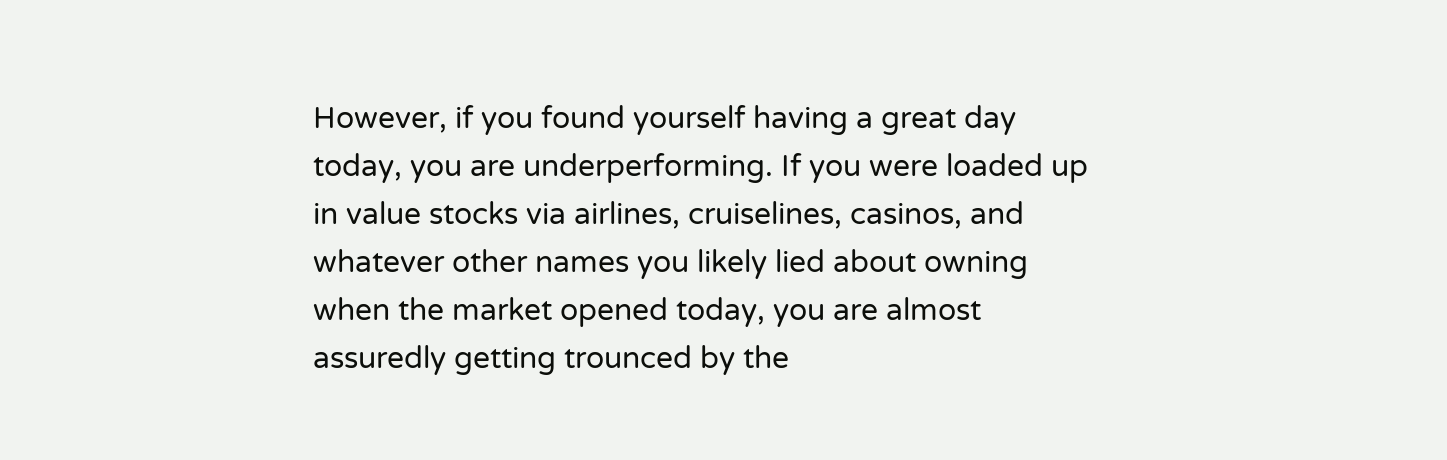However, if you found yourself having a great day today, you are underperforming. If you were loaded up in value stocks via airlines, cruiselines, casinos, and whatever other names you likely lied about owning when the market opened today, you are almost assuredly getting trounced by the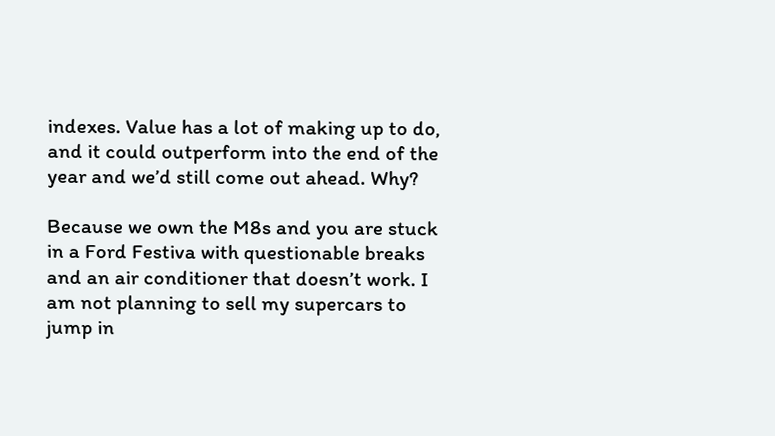indexes. Value has a lot of making up to do, and it could outperform into the end of the year and we’d still come out ahead. Why?

Because we own the M8s and you are stuck in a Ford Festiva with questionable breaks and an air conditioner that doesn’t work. I am not planning to sell my supercars to jump in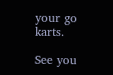your go karts.

See you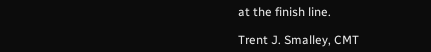at the finish line.

Trent J. Smalley, CMT